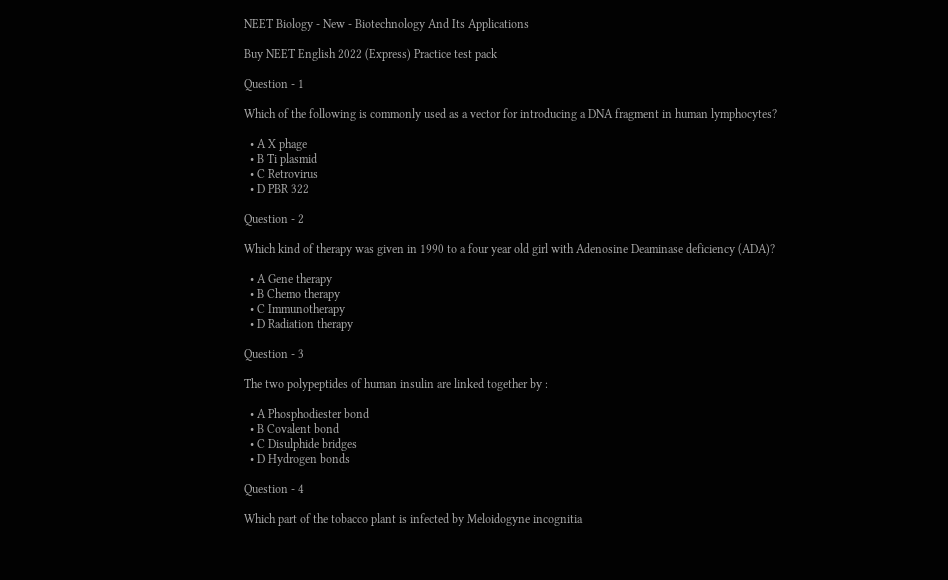NEET Biology - New - Biotechnology And Its Applications

Buy NEET English 2022 (Express) Practice test pack

Question - 1

Which of the following is commonly used as a vector for introducing a DNA fragment in human lymphocytes?

  • A X phage
  • B Ti plasmid
  • C Retrovirus
  • D PBR 322

Question - 2

Which kind of therapy was given in 1990 to a four year old girl with Adenosine Deaminase deficiency (ADA)?

  • A Gene therapy
  • B Chemo therapy
  • C Immunotherapy
  • D Radiation therapy

Question - 3

The two polypeptides of human insulin are linked together by :

  • A Phosphodiester bond
  • B Covalent bond
  • C Disulphide bridges
  • D Hydrogen bonds

Question - 4

Which part of the tobacco plant is infected by Meloidogyne incognitia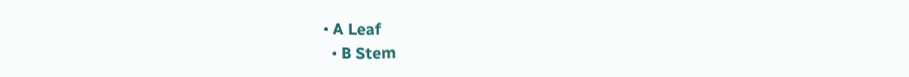• A Leaf
  • B Stem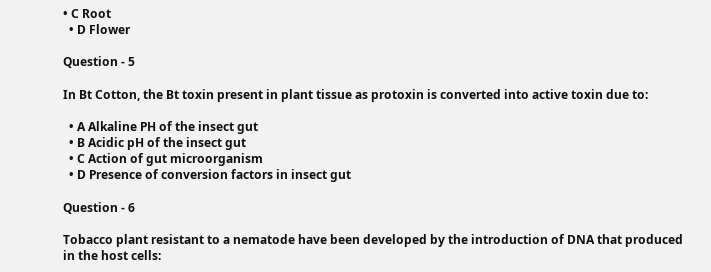• C Root
  • D Flower

Question - 5

In Bt Cotton, the Bt toxin present in plant tissue as protoxin is converted into active toxin due to:

  • A Alkaline PH of the insect gut
  • B Acidic pH of the insect gut
  • C Action of gut microorganism
  • D Presence of conversion factors in insect gut

Question - 6

Tobacco plant resistant to a nematode have been developed by the introduction of DNA that produced in the host cells: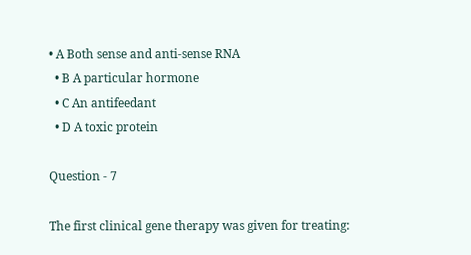• A Both sense and anti-sense RNA
  • B A particular hormone
  • C An antifeedant
  • D A toxic protein

Question - 7

The first clinical gene therapy was given for treating: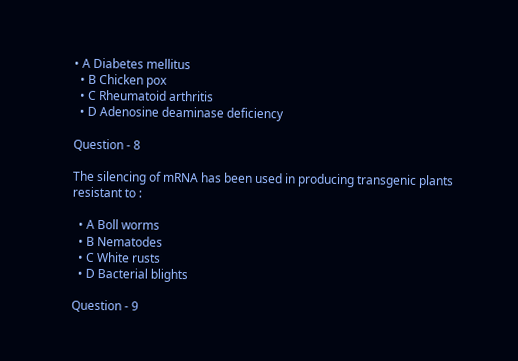• A Diabetes mellitus
  • B Chicken pox
  • C Rheumatoid arthritis
  • D Adenosine deaminase deficiency

Question - 8

The silencing of mRNA has been used in producing transgenic plants resistant to :

  • A Boll worms
  • B Nematodes
  • C White rusts
  • D Bacterial blights

Question - 9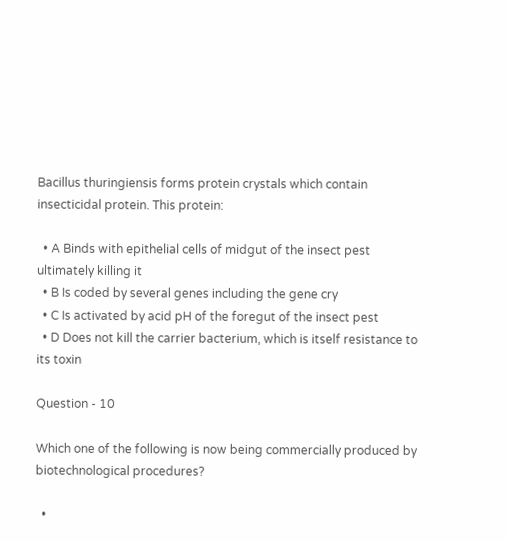Bacillus thuringiensis forms protein crystals which contain insecticidal protein. This protein:

  • A Binds with epithelial cells of midgut of the insect pest ultimately killing it
  • B Is coded by several genes including the gene cry
  • C Is activated by acid pH of the foregut of the insect pest
  • D Does not kill the carrier bacterium, which is itself resistance to its toxin

Question - 10

Which one of the following is now being commercially produced by biotechnological procedures?

  •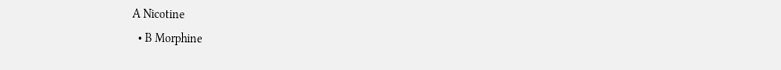A Nicotine
  • B Morphine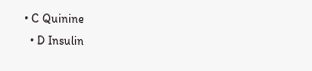• C Quinine
  • D Insulin